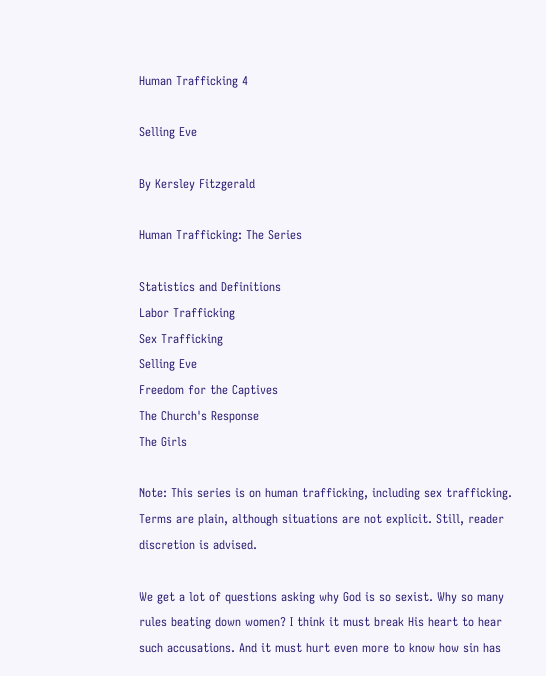Human Trafficking 4

Selling Eve

By Kersley Fitzgerald

Human Trafficking: The Series

Statistics and Definitions
Labor Trafficking
Sex Trafficking
Selling Eve
Freedom for the Captives
The Church's Response
The Girls

Note: This series is on human trafficking, including sex trafficking. Terms are plain, although situations are not explicit. Still, reader discretion is advised.

We get a lot of questions asking why God is so sexist. Why so many rules beating down women? I think it must break His heart to hear such accusations. And it must hurt even more to know how sin has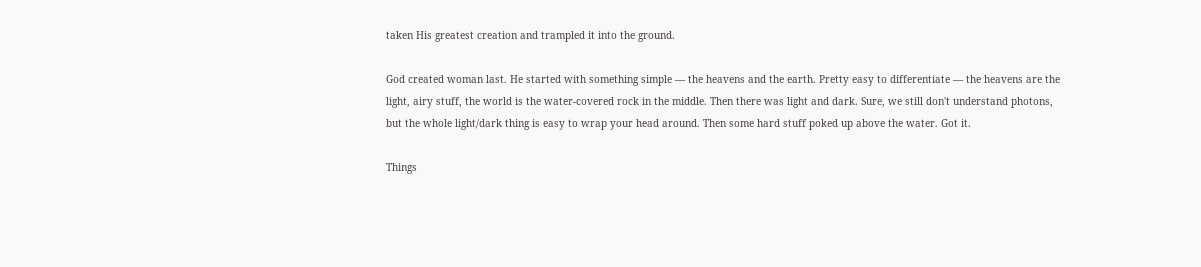taken His greatest creation and trampled it into the ground.

God created woman last. He started with something simple — the heavens and the earth. Pretty easy to differentiate — the heavens are the light, airy stuff, the world is the water-covered rock in the middle. Then there was light and dark. Sure, we still don't understand photons, but the whole light/dark thing is easy to wrap your head around. Then some hard stuff poked up above the water. Got it.

Things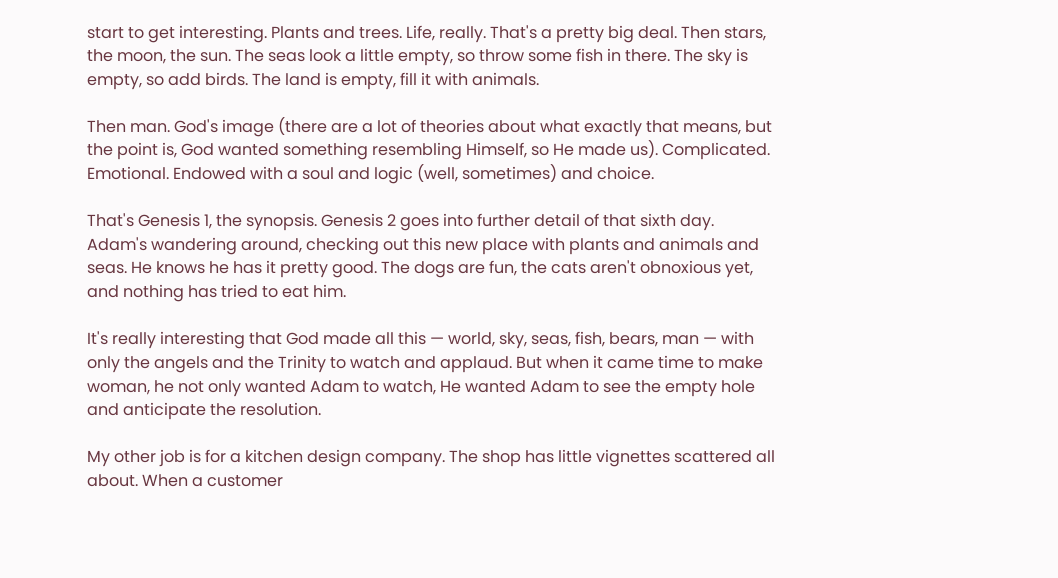start to get interesting. Plants and trees. Life, really. That's a pretty big deal. Then stars, the moon, the sun. The seas look a little empty, so throw some fish in there. The sky is empty, so add birds. The land is empty, fill it with animals.

Then man. God's image (there are a lot of theories about what exactly that means, but the point is, God wanted something resembling Himself, so He made us). Complicated. Emotional. Endowed with a soul and logic (well, sometimes) and choice.

That's Genesis 1, the synopsis. Genesis 2 goes into further detail of that sixth day. Adam's wandering around, checking out this new place with plants and animals and seas. He knows he has it pretty good. The dogs are fun, the cats aren't obnoxious yet, and nothing has tried to eat him.

It's really interesting that God made all this — world, sky, seas, fish, bears, man — with only the angels and the Trinity to watch and applaud. But when it came time to make woman, he not only wanted Adam to watch, He wanted Adam to see the empty hole and anticipate the resolution.

My other job is for a kitchen design company. The shop has little vignettes scattered all about. When a customer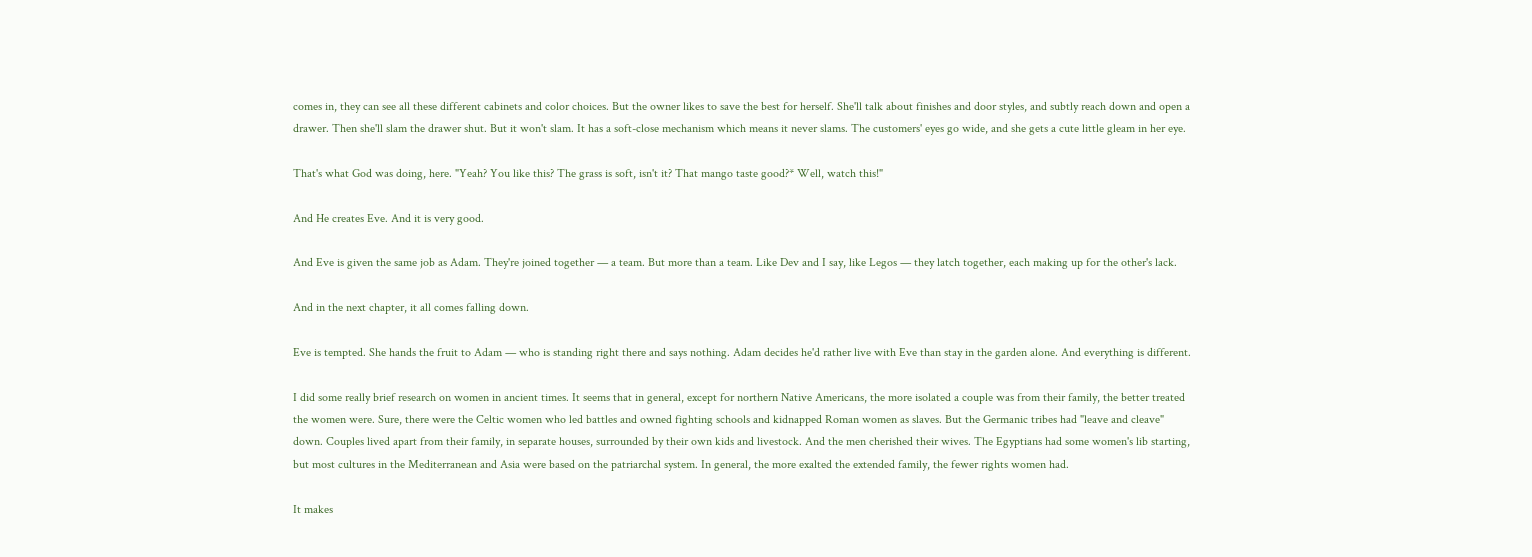comes in, they can see all these different cabinets and color choices. But the owner likes to save the best for herself. She'll talk about finishes and door styles, and subtly reach down and open a drawer. Then she'll slam the drawer shut. But it won't slam. It has a soft-close mechanism which means it never slams. The customers' eyes go wide, and she gets a cute little gleam in her eye.

That's what God was doing, here. "Yeah? You like this? The grass is soft, isn't it? That mango taste good?* Well, watch this!"

And He creates Eve. And it is very good.

And Eve is given the same job as Adam. They're joined together — a team. But more than a team. Like Dev and I say, like Legos — they latch together, each making up for the other's lack.

And in the next chapter, it all comes falling down.

Eve is tempted. She hands the fruit to Adam — who is standing right there and says nothing. Adam decides he'd rather live with Eve than stay in the garden alone. And everything is different.

I did some really brief research on women in ancient times. It seems that in general, except for northern Native Americans, the more isolated a couple was from their family, the better treated the women were. Sure, there were the Celtic women who led battles and owned fighting schools and kidnapped Roman women as slaves. But the Germanic tribes had "leave and cleave" down. Couples lived apart from their family, in separate houses, surrounded by their own kids and livestock. And the men cherished their wives. The Egyptians had some women's lib starting, but most cultures in the Mediterranean and Asia were based on the patriarchal system. In general, the more exalted the extended family, the fewer rights women had.

It makes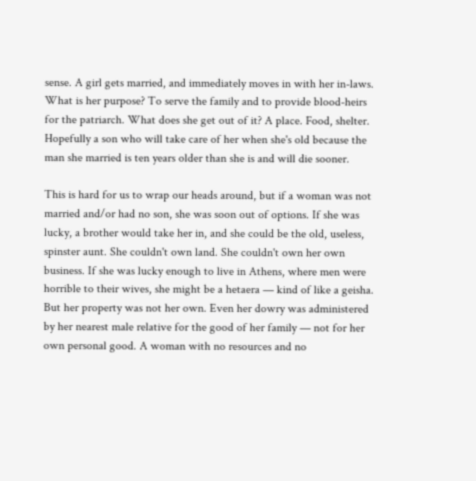sense. A girl gets married, and immediately moves in with her in-laws. What is her purpose? To serve the family and to provide blood-heirs for the patriarch. What does she get out of it? A place. Food, shelter. Hopefully a son who will take care of her when she's old because the man she married is ten years older than she is and will die sooner.

This is hard for us to wrap our heads around, but if a woman was not married and/or had no son, she was soon out of options. If she was lucky, a brother would take her in, and she could be the old, useless, spinster aunt. She couldn't own land. She couldn't own her own business. If she was lucky enough to live in Athens, where men were horrible to their wives, she might be a hetaera — kind of like a geisha. But her property was not her own. Even her dowry was administered by her nearest male relative for the good of her family — not for her own personal good. A woman with no resources and no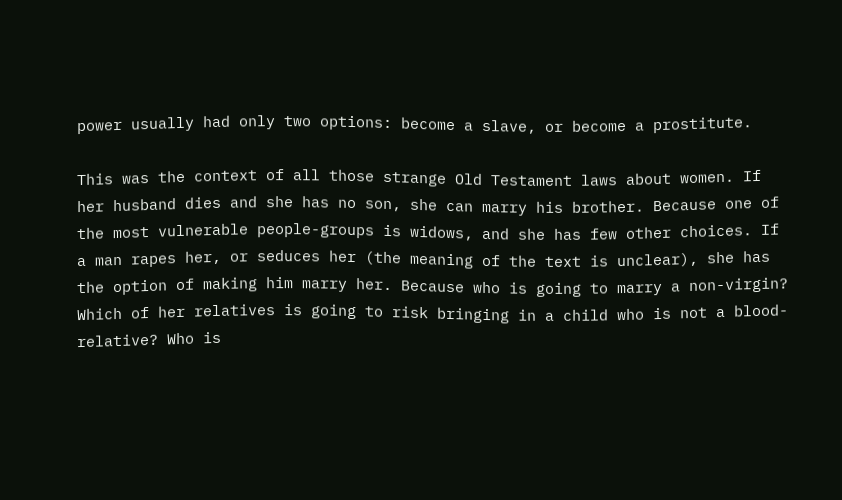power usually had only two options: become a slave, or become a prostitute.

This was the context of all those strange Old Testament laws about women. If her husband dies and she has no son, she can marry his brother. Because one of the most vulnerable people-groups is widows, and she has few other choices. If a man rapes her, or seduces her (the meaning of the text is unclear), she has the option of making him marry her. Because who is going to marry a non-virgin? Which of her relatives is going to risk bringing in a child who is not a blood-relative? Who is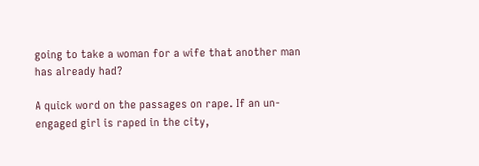going to take a woman for a wife that another man has already had?

A quick word on the passages on rape. If an un-engaged girl is raped in the city,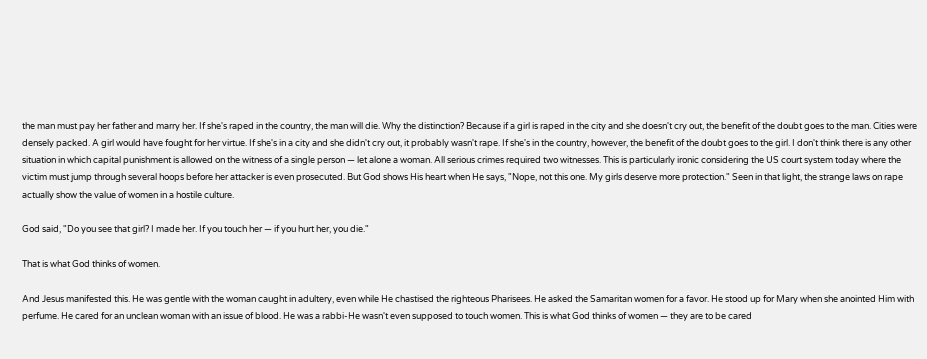the man must pay her father and marry her. If she's raped in the country, the man will die. Why the distinction? Because if a girl is raped in the city and she doesn't cry out, the benefit of the doubt goes to the man. Cities were densely packed. A girl would have fought for her virtue. If she's in a city and she didn't cry out, it probably wasn't rape. If she's in the country, however, the benefit of the doubt goes to the girl. I don't think there is any other situation in which capital punishment is allowed on the witness of a single person — let alone a woman. All serious crimes required two witnesses. This is particularly ironic considering the US court system today where the victim must jump through several hoops before her attacker is even prosecuted. But God shows His heart when He says, "Nope, not this one. My girls deserve more protection." Seen in that light, the strange laws on rape actually show the value of women in a hostile culture.

God said, "Do you see that girl? I made her. If you touch her — if you hurt her, you die."

That is what God thinks of women.

And Jesus manifested this. He was gentle with the woman caught in adultery, even while He chastised the righteous Pharisees. He asked the Samaritan women for a favor. He stood up for Mary when she anointed Him with perfume. He cared for an unclean woman with an issue of blood. He was a rabbi-He wasn't even supposed to touch women. This is what God thinks of women — they are to be cared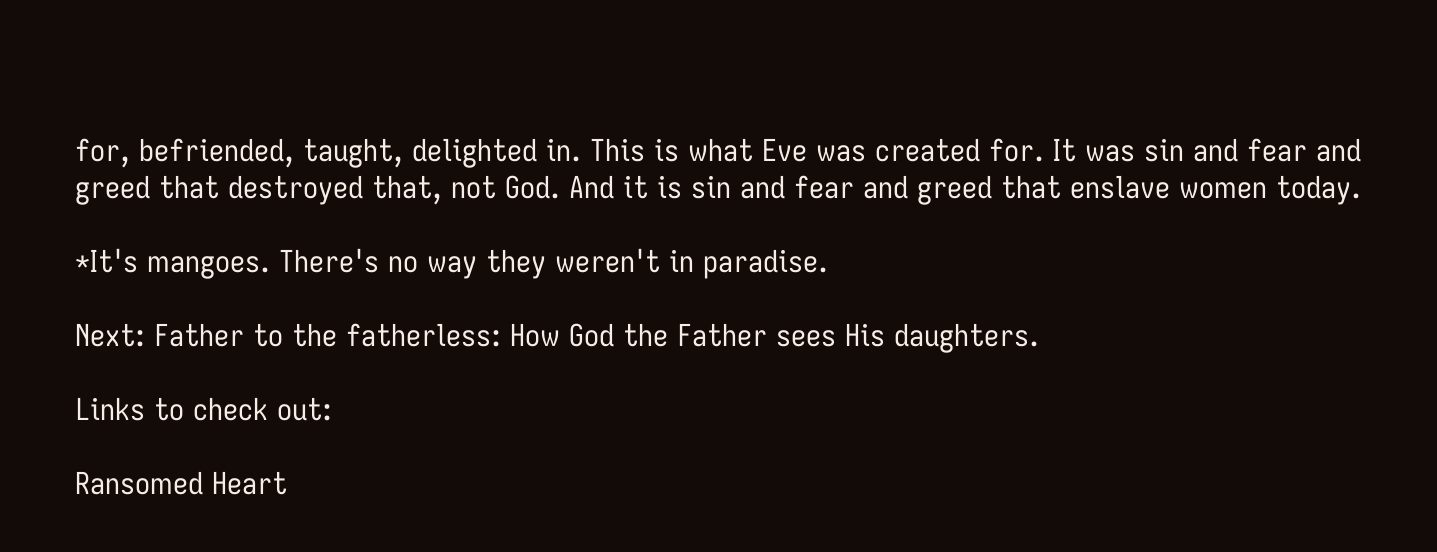for, befriended, taught, delighted in. This is what Eve was created for. It was sin and fear and greed that destroyed that, not God. And it is sin and fear and greed that enslave women today.

*It's mangoes. There's no way they weren't in paradise.

Next: Father to the fatherless: How God the Father sees His daughters.

Links to check out:

Ransomed Heart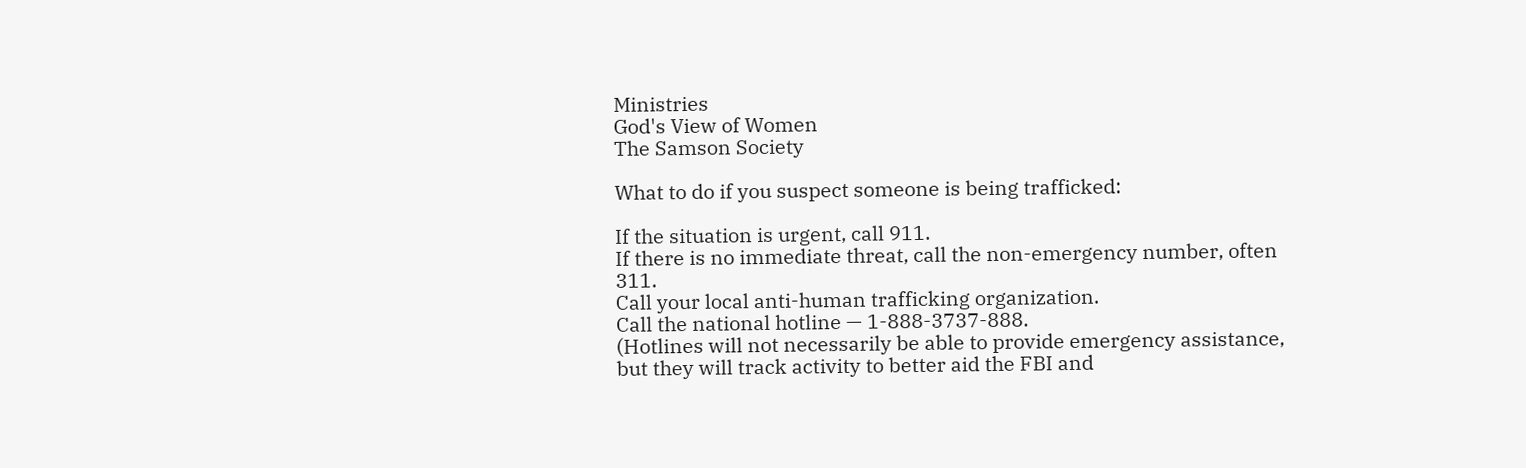Ministries
God's View of Women
The Samson Society

What to do if you suspect someone is being trafficked:

If the situation is urgent, call 911.
If there is no immediate threat, call the non-emergency number, often 311.
Call your local anti-human trafficking organization.
Call the national hotline — 1-888-3737-888.
(Hotlines will not necessarily be able to provide emergency assistance, but they will track activity to better aid the FBI and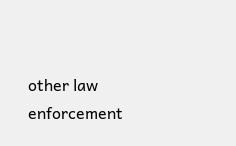other law enforcement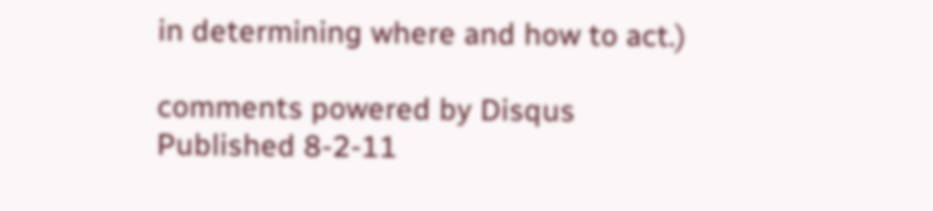in determining where and how to act.)

comments powered by Disqus
Published 8-2-11